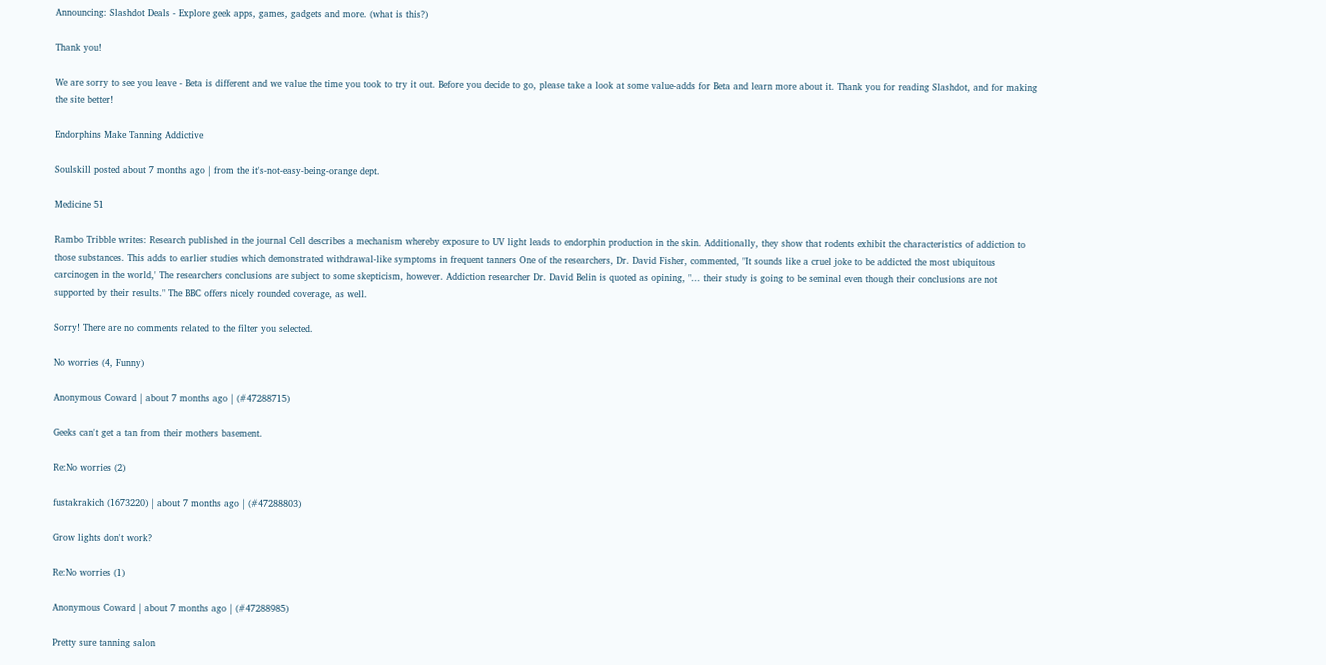Announcing: Slashdot Deals - Explore geek apps, games, gadgets and more. (what is this?)

Thank you!

We are sorry to see you leave - Beta is different and we value the time you took to try it out. Before you decide to go, please take a look at some value-adds for Beta and learn more about it. Thank you for reading Slashdot, and for making the site better!

Endorphins Make Tanning Addictive

Soulskill posted about 7 months ago | from the it's-not-easy-being-orange dept.

Medicine 51

Rambo Tribble writes: Research published in the journal Cell describes a mechanism whereby exposure to UV light leads to endorphin production in the skin. Additionally, they show that rodents exhibit the characteristics of addiction to those substances. This adds to earlier studies which demonstrated withdrawal-like symptoms in frequent tanners One of the researchers, Dr. David Fisher, commented, "It sounds like a cruel joke to be addicted the most ubiquitous carcinogen in the world,' The researchers conclusions are subject to some skepticism, however. Addiction researcher Dr. David Belin is quoted as opining, "... their study is going to be seminal even though their conclusions are not supported by their results." The BBC offers nicely rounded coverage, as well.

Sorry! There are no comments related to the filter you selected.

No worries (4, Funny)

Anonymous Coward | about 7 months ago | (#47288715)

Geeks can't get a tan from their mothers basement.

Re:No worries (2)

fustakrakich (1673220) | about 7 months ago | (#47288803)

Grow lights don't work?

Re:No worries (1)

Anonymous Coward | about 7 months ago | (#47288985)

Pretty sure tanning salon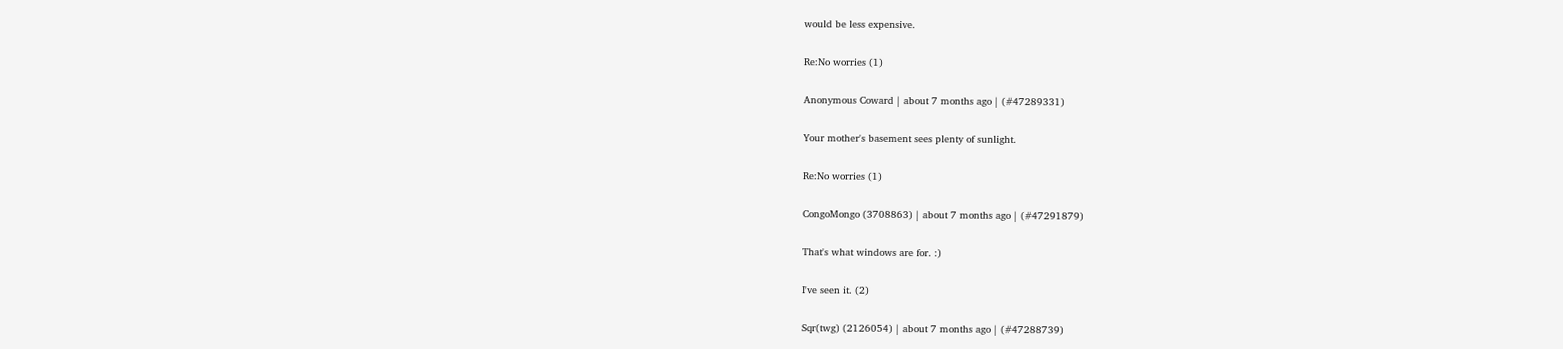would be less expensive.

Re:No worries (1)

Anonymous Coward | about 7 months ago | (#47289331)

Your mother's basement sees plenty of sunlight.

Re:No worries (1)

CongoMongo (3708863) | about 7 months ago | (#47291879)

That's what windows are for. :)

I've seen it. (2)

Sqr(twg) (2126054) | about 7 months ago | (#47288739)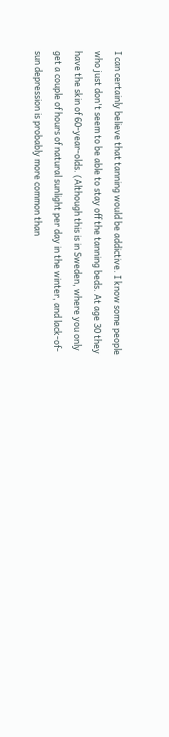I can certainly believe that tanning would be addictive. I know some people who just don't seem to be able to stay off the tanning beds. At age 30 they have the skin of 60-year-olds. (Although this is in Sweden, where you only get a couple of hours of natural sunlight per day in the winter, and lack-of-sun depression is probably more common than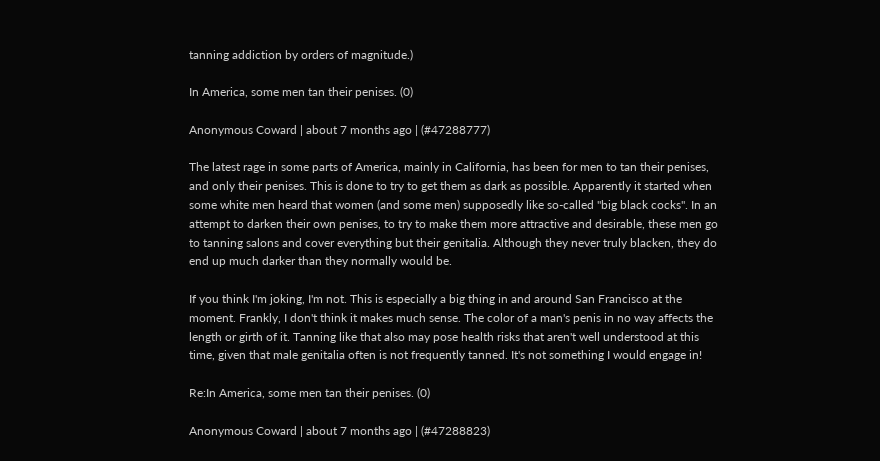tanning addiction by orders of magnitude.)

In America, some men tan their penises. (0)

Anonymous Coward | about 7 months ago | (#47288777)

The latest rage in some parts of America, mainly in California, has been for men to tan their penises, and only their penises. This is done to try to get them as dark as possible. Apparently it started when some white men heard that women (and some men) supposedly like so-called "big black cocks". In an attempt to darken their own penises, to try to make them more attractive and desirable, these men go to tanning salons and cover everything but their genitalia. Although they never truly blacken, they do end up much darker than they normally would be.

If you think I'm joking, I'm not. This is especially a big thing in and around San Francisco at the moment. Frankly, I don't think it makes much sense. The color of a man's penis in no way affects the length or girth of it. Tanning like that also may pose health risks that aren't well understood at this time, given that male genitalia often is not frequently tanned. It's not something I would engage in!

Re:In America, some men tan their penises. (0)

Anonymous Coward | about 7 months ago | (#47288823)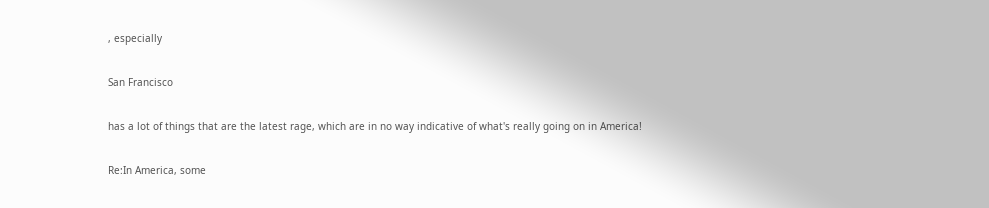, especially

San Francisco

has a lot of things that are the latest rage, which are in no way indicative of what's really going on in America!

Re:In America, some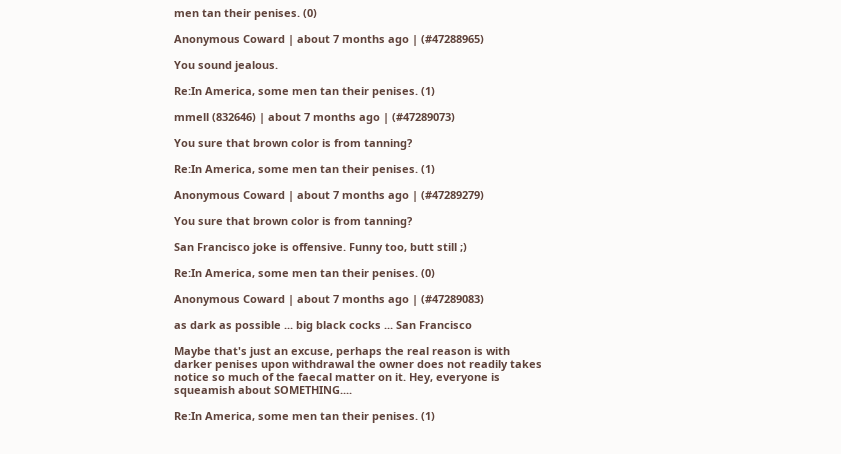men tan their penises. (0)

Anonymous Coward | about 7 months ago | (#47288965)

You sound jealous.

Re:In America, some men tan their penises. (1)

mmell (832646) | about 7 months ago | (#47289073)

You sure that brown color is from tanning?

Re:In America, some men tan their penises. (1)

Anonymous Coward | about 7 months ago | (#47289279)

You sure that brown color is from tanning?

San Francisco joke is offensive. Funny too, butt still ;)

Re:In America, some men tan their penises. (0)

Anonymous Coward | about 7 months ago | (#47289083)

as dark as possible ... big black cocks ... San Francisco

Maybe that's just an excuse, perhaps the real reason is with darker penises upon withdrawal the owner does not readily takes notice so much of the faecal matter on it. Hey, everyone is squeamish about SOMETHING....

Re:In America, some men tan their penises. (1)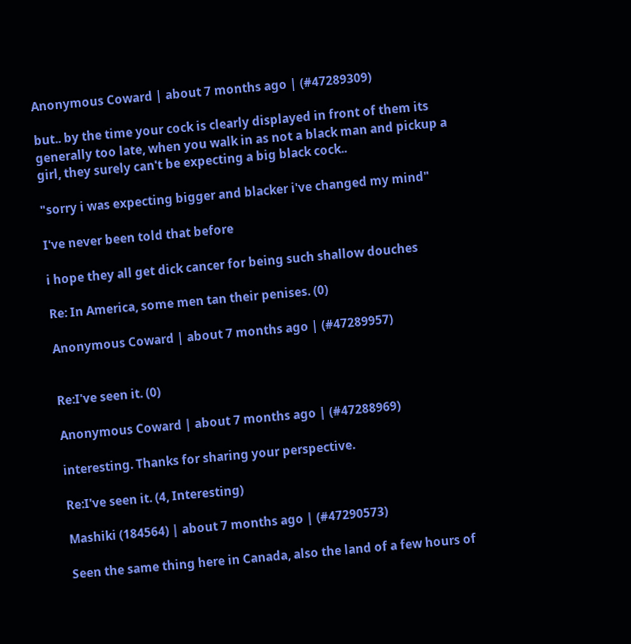Anonymous Coward | about 7 months ago | (#47289309)

but.. by the time your cock is clearly displayed in front of them its generally too late, when you walk in as not a black man and pickup a girl, they surely can't be expecting a big black cock..

"sorry i was expecting bigger and blacker i've changed my mind"

I've never been told that before

i hope they all get dick cancer for being such shallow douches

Re: In America, some men tan their penises. (0)

Anonymous Coward | about 7 months ago | (#47289957)


Re:I've seen it. (0)

Anonymous Coward | about 7 months ago | (#47288969)

interesting. Thanks for sharing your perspective.

Re:I've seen it. (4, Interesting)

Mashiki (184564) | about 7 months ago | (#47290573)

Seen the same thing here in Canada, also the land of a few hours of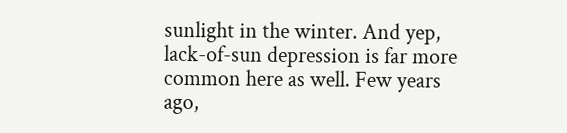sunlight in the winter. And yep, lack-of-sun depression is far more common here as well. Few years ago,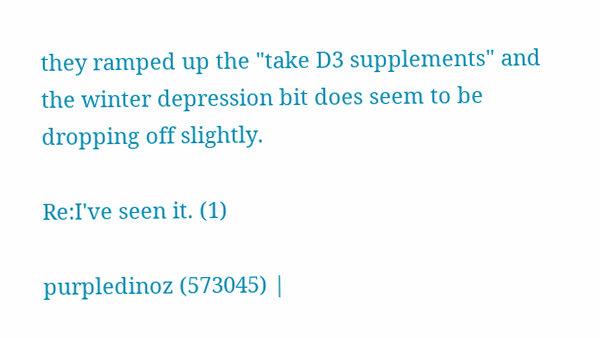they ramped up the "take D3 supplements" and the winter depression bit does seem to be dropping off slightly.

Re:I've seen it. (1)

purpledinoz (573045) |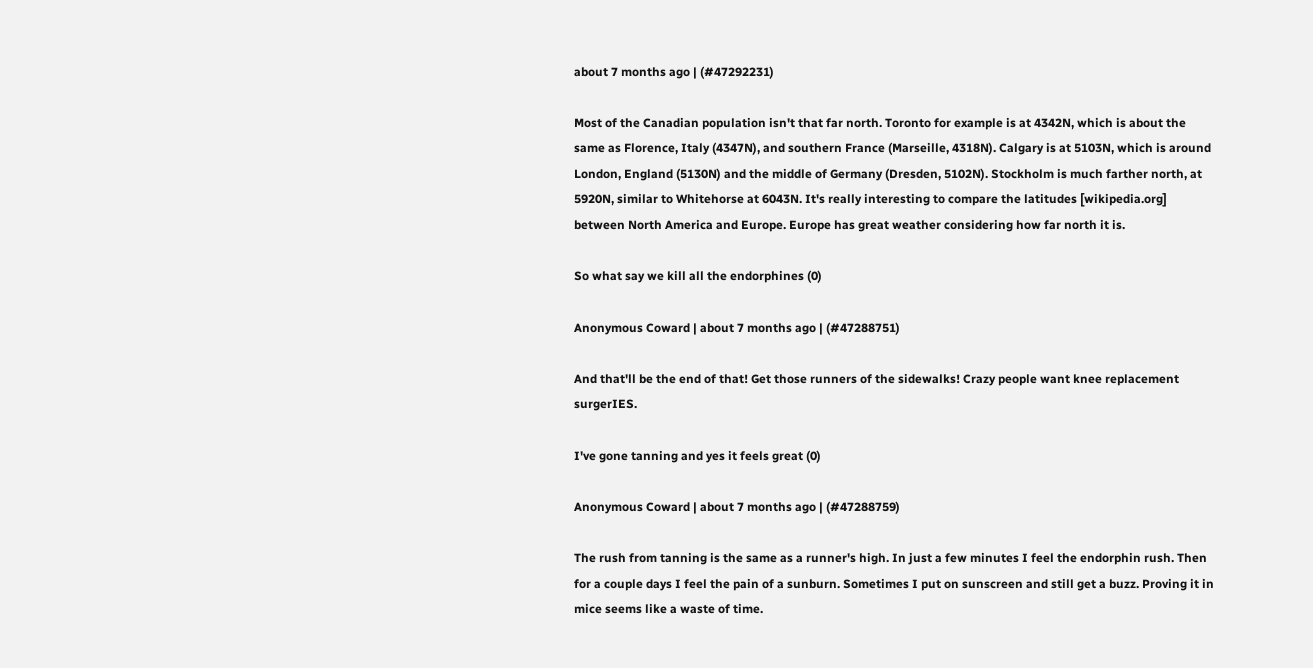about 7 months ago | (#47292231)

Most of the Canadian population isn't that far north. Toronto for example is at 4342N, which is about the same as Florence, Italy (4347N), and southern France (Marseille, 4318N). Calgary is at 5103N, which is around London, England (5130N) and the middle of Germany (Dresden, 5102N). Stockholm is much farther north, at 5920N, similar to Whitehorse at 6043N. It's really interesting to compare the latitudes [wikipedia.org] between North America and Europe. Europe has great weather considering how far north it is.

So what say we kill all the endorphines (0)

Anonymous Coward | about 7 months ago | (#47288751)

And that'll be the end of that! Get those runners of the sidewalks! Crazy people want knee replacement surgerIES.

I've gone tanning and yes it feels great (0)

Anonymous Coward | about 7 months ago | (#47288759)

The rush from tanning is the same as a runner's high. In just a few minutes I feel the endorphin rush. Then for a couple days I feel the pain of a sunburn. Sometimes I put on sunscreen and still get a buzz. Proving it in mice seems like a waste of time.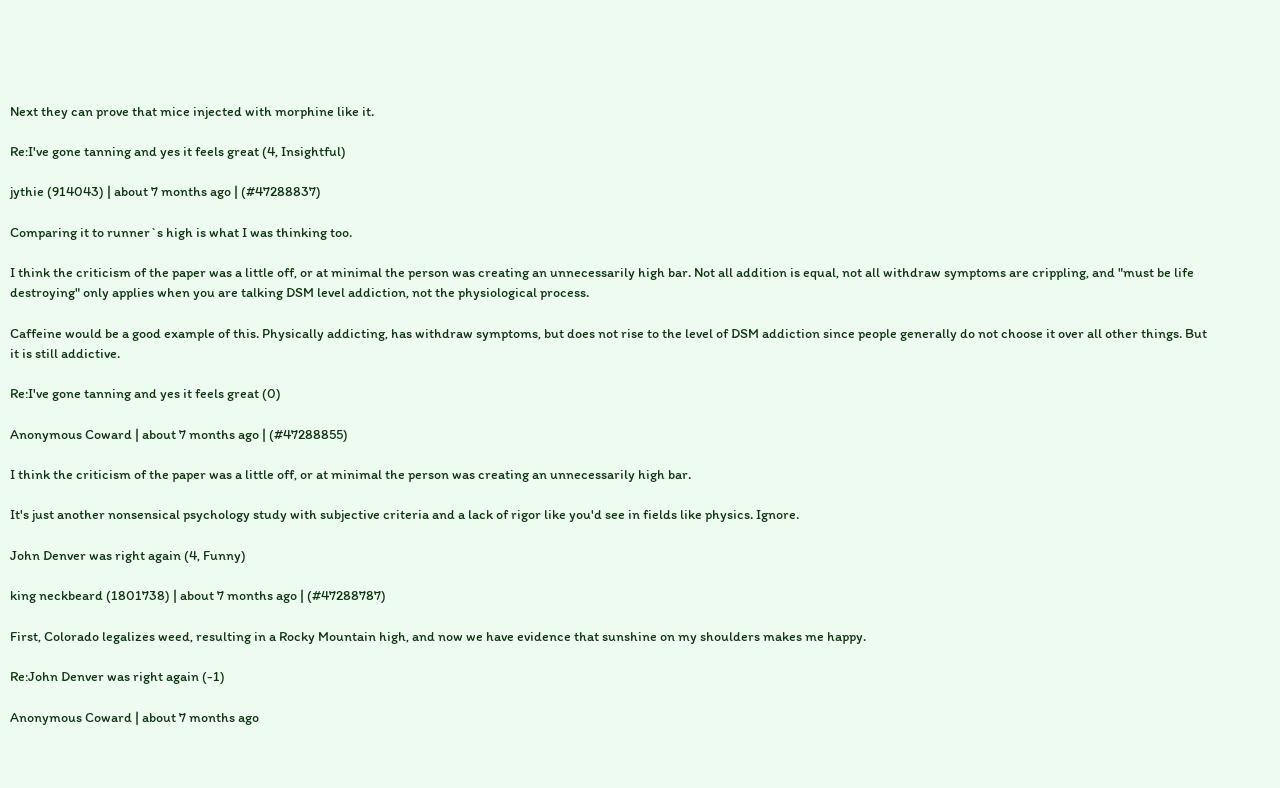Next they can prove that mice injected with morphine like it.

Re:I've gone tanning and yes it feels great (4, Insightful)

jythie (914043) | about 7 months ago | (#47288837)

Comparing it to runner`s high is what I was thinking too.

I think the criticism of the paper was a little off, or at minimal the person was creating an unnecessarily high bar. Not all addition is equal, not all withdraw symptoms are crippling, and "must be life destroying" only applies when you are talking DSM level addiction, not the physiological process.

Caffeine would be a good example of this. Physically addicting, has withdraw symptoms, but does not rise to the level of DSM addiction since people generally do not choose it over all other things. But it is still addictive.

Re:I've gone tanning and yes it feels great (0)

Anonymous Coward | about 7 months ago | (#47288855)

I think the criticism of the paper was a little off, or at minimal the person was creating an unnecessarily high bar.

It's just another nonsensical psychology study with subjective criteria and a lack of rigor like you'd see in fields like physics. Ignore.

John Denver was right again (4, Funny)

king neckbeard (1801738) | about 7 months ago | (#47288787)

First, Colorado legalizes weed, resulting in a Rocky Mountain high, and now we have evidence that sunshine on my shoulders makes me happy.

Re:John Denver was right again (-1)

Anonymous Coward | about 7 months ago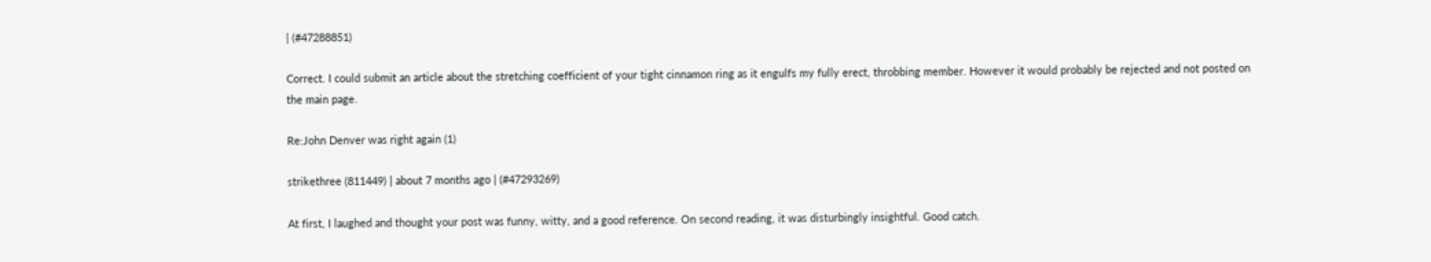| (#47288851)

Correct. I could submit an article about the stretching coefficient of your tight cinnamon ring as it engulfs my fully erect, throbbing member. However it would probably be rejected and not posted on the main page.

Re:John Denver was right again (1)

strikethree (811449) | about 7 months ago | (#47293269)

At first, I laughed and thought your post was funny, witty, and a good reference. On second reading, it was disturbingly insightful. Good catch.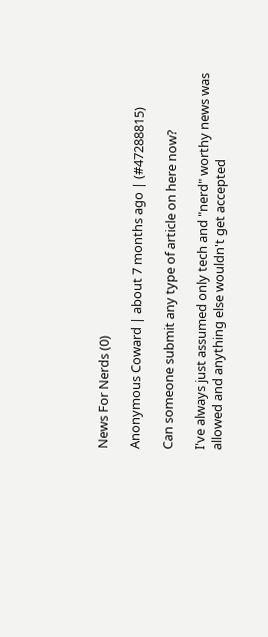News For Nerds (0)

Anonymous Coward | about 7 months ago | (#47288815)

Can someone submit any type of article on here now?

I've always just assumed only tech and "nerd" worthy news was allowed and anything else wouldn't get accepted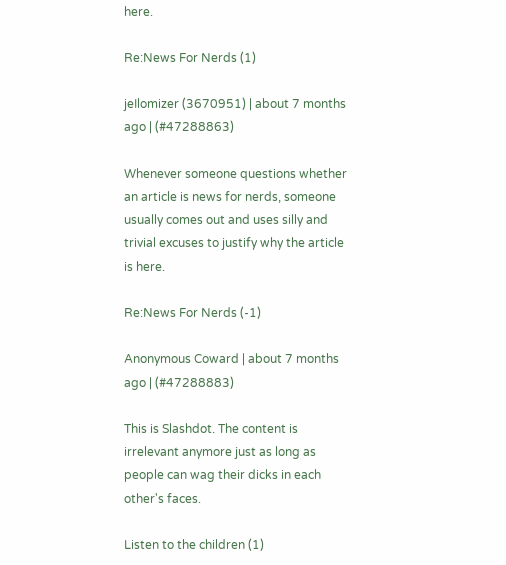here.

Re:News For Nerds (1)

jeIlomizer (3670951) | about 7 months ago | (#47288863)

Whenever someone questions whether an article is news for nerds, someone usually comes out and uses silly and trivial excuses to justify why the article is here.

Re:News For Nerds (-1)

Anonymous Coward | about 7 months ago | (#47288883)

This is Slashdot. The content is irrelevant anymore just as long as people can wag their dicks in each other's faces.

Listen to the children (1)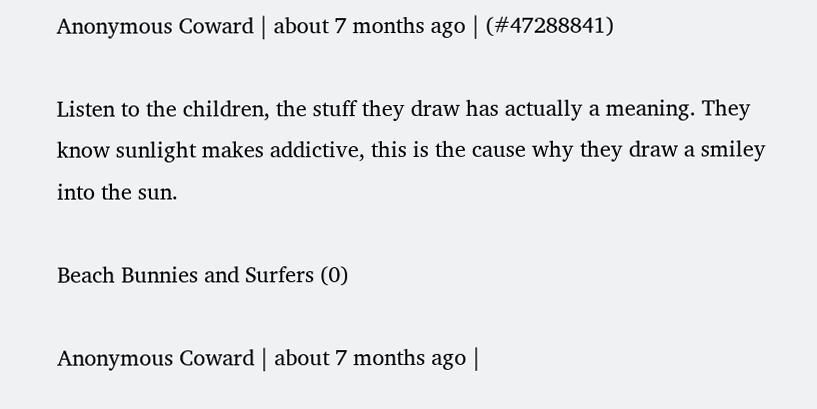Anonymous Coward | about 7 months ago | (#47288841)

Listen to the children, the stuff they draw has actually a meaning. They know sunlight makes addictive, this is the cause why they draw a smiley into the sun.

Beach Bunnies and Surfers (0)

Anonymous Coward | about 7 months ago |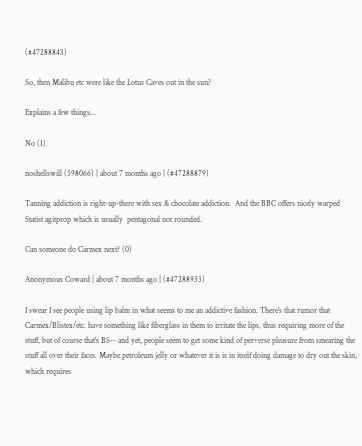(#47288843)

So, then Malibu etc were like the Lotus Caves out in the sun?

Explains a few things...

No (1)

noshellswill (598066) | about 7 months ago | (#47288879)

Tanning addiction is right-up-there with sex & chocolate addiction.  And the BBC offers nicely warped Statist agitprop which is usually  pentagonal not rounded.

Can someone do Carmex next? (0)

Anonymous Coward | about 7 months ago | (#47288933)

I swear I see people using lip balm in what seems to me an addictive fashion. There's that rumor that Carmex/Blistex/etc. have something like fiberglass in them to irritate the lips, thus requiring more of the stuff, but of course that's BS-- and yet, people seem to get some kind of perverse pleasure from smearing the stuff all over their faces. Maybe petroleum jelly or whatever it is is in itself doing damage to dry out the skin, which requires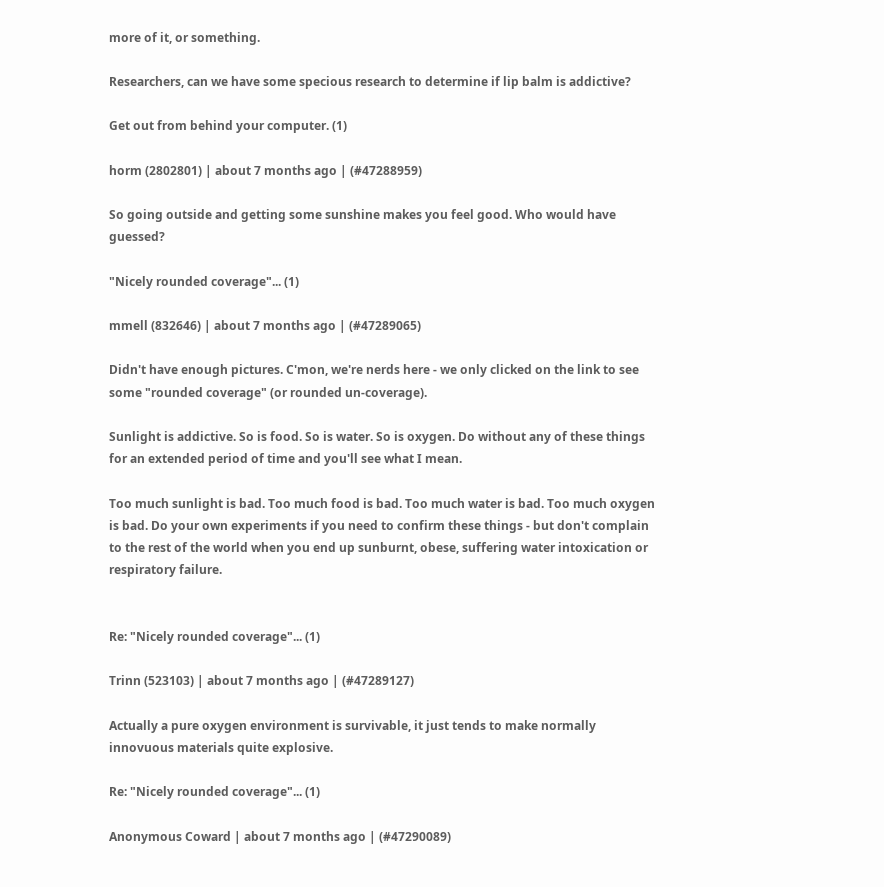more of it, or something.

Researchers, can we have some specious research to determine if lip balm is addictive?

Get out from behind your computer. (1)

horm (2802801) | about 7 months ago | (#47288959)

So going outside and getting some sunshine makes you feel good. Who would have guessed?

"Nicely rounded coverage"... (1)

mmell (832646) | about 7 months ago | (#47289065)

Didn't have enough pictures. C'mon, we're nerds here - we only clicked on the link to see some "rounded coverage" (or rounded un-coverage).

Sunlight is addictive. So is food. So is water. So is oxygen. Do without any of these things for an extended period of time and you'll see what I mean.

Too much sunlight is bad. Too much food is bad. Too much water is bad. Too much oxygen is bad. Do your own experiments if you need to confirm these things - but don't complain to the rest of the world when you end up sunburnt, obese, suffering water intoxication or respiratory failure.


Re: "Nicely rounded coverage"... (1)

Trinn (523103) | about 7 months ago | (#47289127)

Actually a pure oxygen environment is survivable, it just tends to make normally innovuous materials quite explosive.

Re: "Nicely rounded coverage"... (1)

Anonymous Coward | about 7 months ago | (#47290089)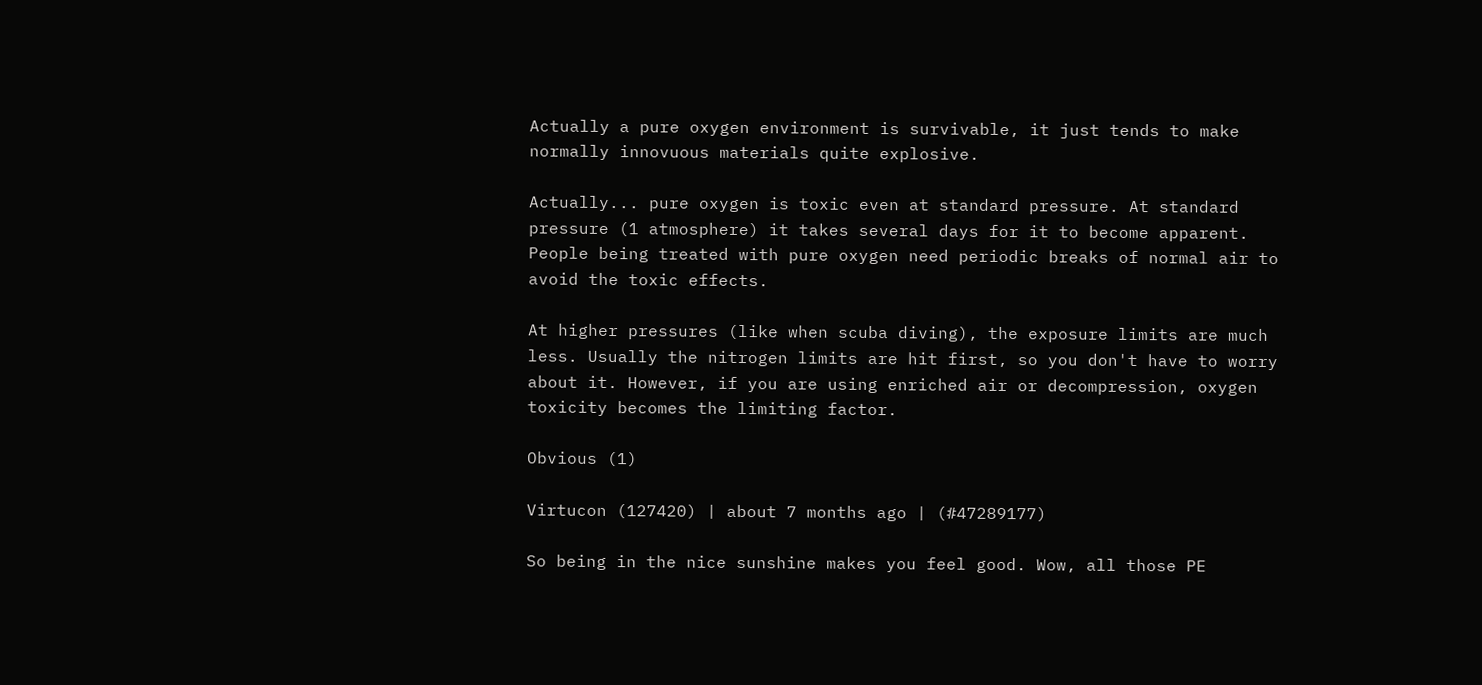Actually a pure oxygen environment is survivable, it just tends to make normally innovuous materials quite explosive.

Actually... pure oxygen is toxic even at standard pressure. At standard pressure (1 atmosphere) it takes several days for it to become apparent. People being treated with pure oxygen need periodic breaks of normal air to avoid the toxic effects.

At higher pressures (like when scuba diving), the exposure limits are much less. Usually the nitrogen limits are hit first, so you don't have to worry about it. However, if you are using enriched air or decompression, oxygen toxicity becomes the limiting factor.

Obvious (1)

Virtucon (127420) | about 7 months ago | (#47289177)

So being in the nice sunshine makes you feel good. Wow, all those PE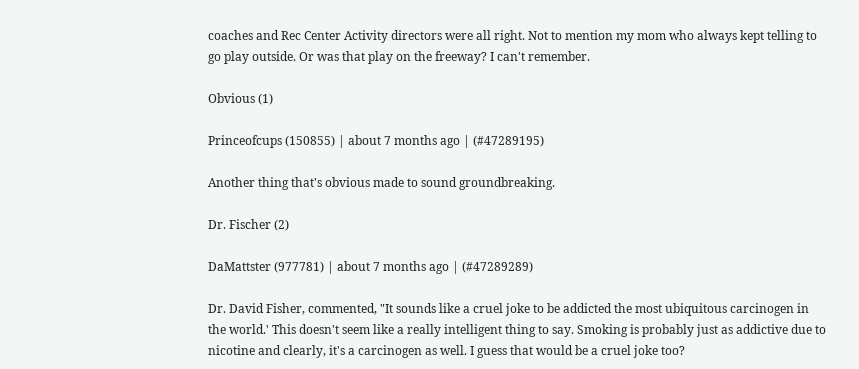coaches and Rec Center Activity directors were all right. Not to mention my mom who always kept telling to go play outside. Or was that play on the freeway? I can't remember.

Obvious (1)

Princeofcups (150855) | about 7 months ago | (#47289195)

Another thing that's obvious made to sound groundbreaking.

Dr. Fischer (2)

DaMattster (977781) | about 7 months ago | (#47289289)

Dr. David Fisher, commented, "It sounds like a cruel joke to be addicted the most ubiquitous carcinogen in the world.' This doesn't seem like a really intelligent thing to say. Smoking is probably just as addictive due to nicotine and clearly, it's a carcinogen as well. I guess that would be a cruel joke too?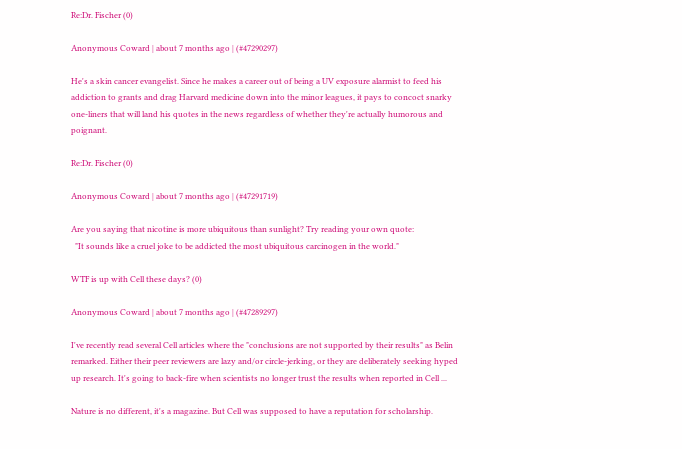Re:Dr. Fischer (0)

Anonymous Coward | about 7 months ago | (#47290297)

He's a skin cancer evangelist. Since he makes a career out of being a UV exposure alarmist to feed his addiction to grants and drag Harvard medicine down into the minor leagues, it pays to concoct snarky one-liners that will land his quotes in the news regardless of whether they're actually humorous and poignant.

Re:Dr. Fischer (0)

Anonymous Coward | about 7 months ago | (#47291719)

Are you saying that nicotine is more ubiquitous than sunlight? Try reading your own quote:
  "It sounds like a cruel joke to be addicted the most ubiquitous carcinogen in the world."

WTF is up with Cell these days? (0)

Anonymous Coward | about 7 months ago | (#47289297)

I've recently read several Cell articles where the "conclusions are not supported by their results" as Belin remarked. Either their peer reviewers are lazy and/or circle-jerking, or they are deliberately seeking hyped up research. It's going to back-fire when scientists no longer trust the results when reported in Cell ...

Nature is no different, it's a magazine. But Cell was supposed to have a reputation for scholarship.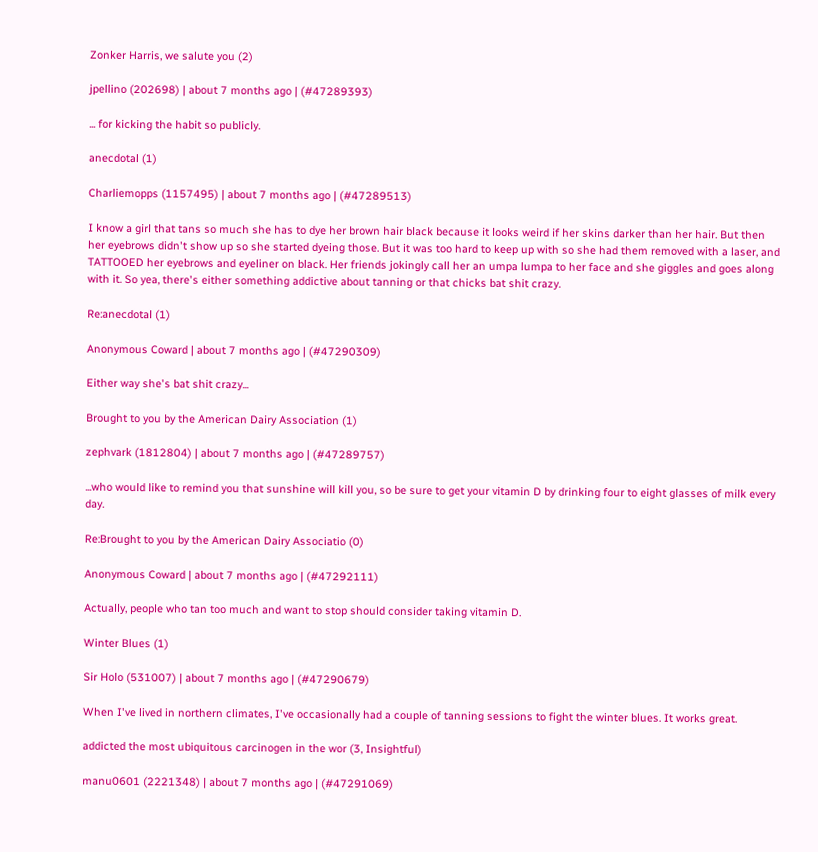Zonker Harris, we salute you (2)

jpellino (202698) | about 7 months ago | (#47289393)

... for kicking the habit so publicly.

anecdotal (1)

Charliemopps (1157495) | about 7 months ago | (#47289513)

I know a girl that tans so much she has to dye her brown hair black because it looks weird if her skins darker than her hair. But then her eyebrows didn't show up so she started dyeing those. But it was too hard to keep up with so she had them removed with a laser, and TATTOOED her eyebrows and eyeliner on black. Her friends jokingly call her an umpa lumpa to her face and she giggles and goes along with it. So yea, there's either something addictive about tanning or that chicks bat shit crazy.

Re:anecdotal (1)

Anonymous Coward | about 7 months ago | (#47290309)

Either way she's bat shit crazy...

Brought to you by the American Dairy Association (1)

zephvark (1812804) | about 7 months ago | (#47289757)

...who would like to remind you that sunshine will kill you, so be sure to get your vitamin D by drinking four to eight glasses of milk every day.

Re:Brought to you by the American Dairy Associatio (0)

Anonymous Coward | about 7 months ago | (#47292111)

Actually, people who tan too much and want to stop should consider taking vitamin D.

Winter Blues (1)

Sir Holo (531007) | about 7 months ago | (#47290679)

When I've lived in northern climates, I've occasionally had a couple of tanning sessions to fight the winter blues. It works great.

addicted the most ubiquitous carcinogen in the wor (3, Insightful)

manu0601 (2221348) | about 7 months ago | (#47291069)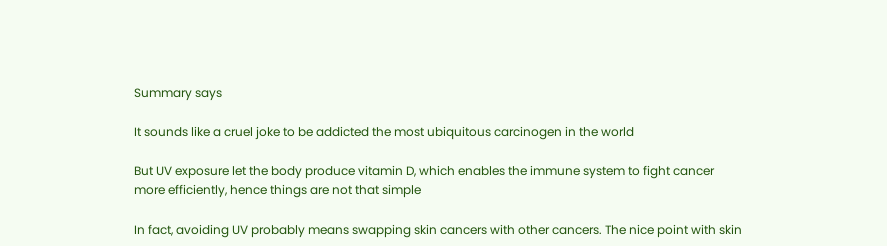Summary says

It sounds like a cruel joke to be addicted the most ubiquitous carcinogen in the world

But UV exposure let the body produce vitamin D, which enables the immune system to fight cancer more efficiently, hence things are not that simple

In fact, avoiding UV probably means swapping skin cancers with other cancers. The nice point with skin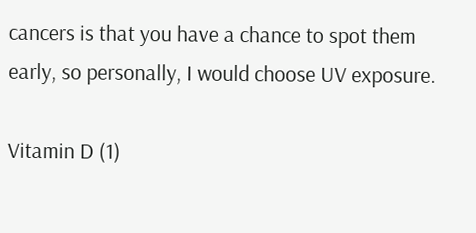cancers is that you have a chance to spot them early, so personally, I would choose UV exposure.

Vitamin D (1)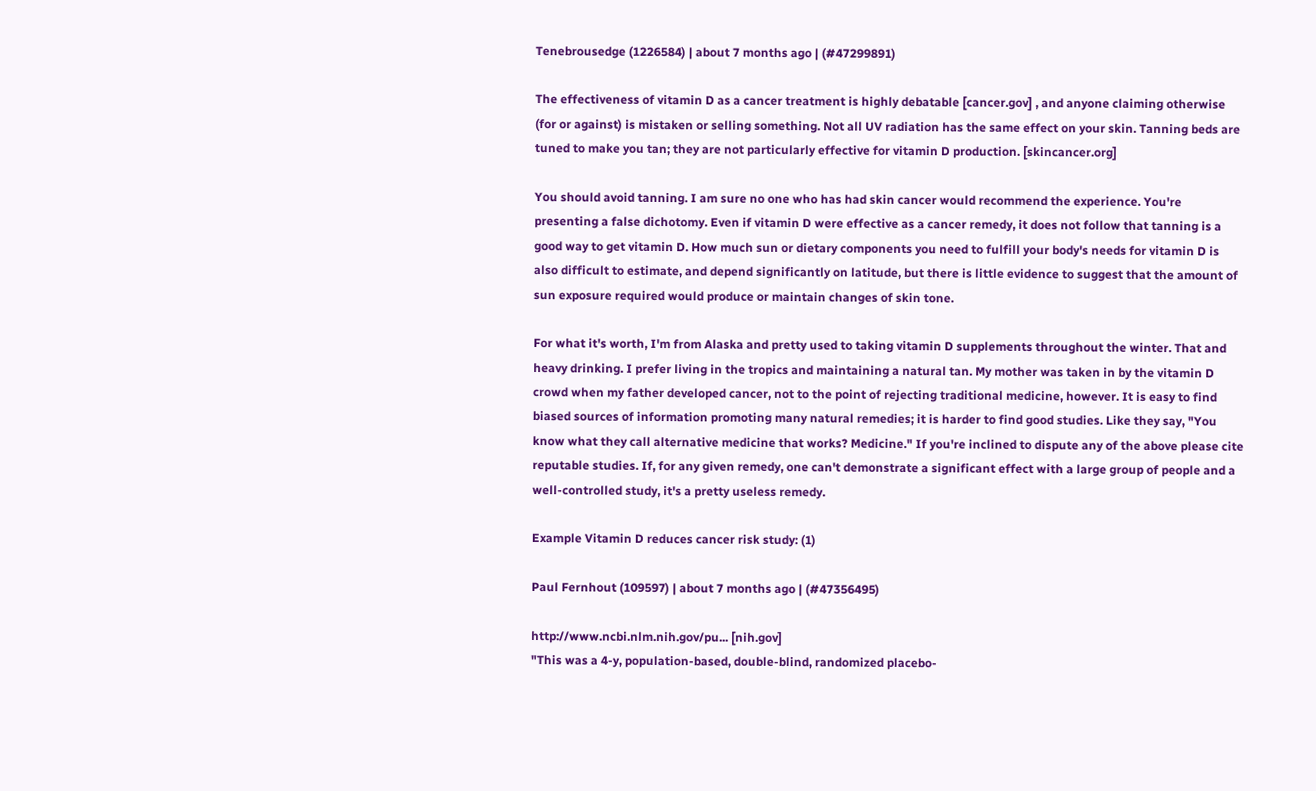Tenebrousedge (1226584) | about 7 months ago | (#47299891)

The effectiveness of vitamin D as a cancer treatment is highly debatable [cancer.gov] , and anyone claiming otherwise (for or against) is mistaken or selling something. Not all UV radiation has the same effect on your skin. Tanning beds are tuned to make you tan; they are not particularly effective for vitamin D production. [skincancer.org]

You should avoid tanning. I am sure no one who has had skin cancer would recommend the experience. You're presenting a false dichotomy. Even if vitamin D were effective as a cancer remedy, it does not follow that tanning is a good way to get vitamin D. How much sun or dietary components you need to fulfill your body's needs for vitamin D is also difficult to estimate, and depend significantly on latitude, but there is little evidence to suggest that the amount of sun exposure required would produce or maintain changes of skin tone.

For what it's worth, I'm from Alaska and pretty used to taking vitamin D supplements throughout the winter. That and heavy drinking. I prefer living in the tropics and maintaining a natural tan. My mother was taken in by the vitamin D crowd when my father developed cancer, not to the point of rejecting traditional medicine, however. It is easy to find biased sources of information promoting many natural remedies; it is harder to find good studies. Like they say, "You know what they call alternative medicine that works? Medicine." If you're inclined to dispute any of the above please cite reputable studies. If, for any given remedy, one can't demonstrate a significant effect with a large group of people and a well-controlled study, it's a pretty useless remedy.

Example Vitamin D reduces cancer risk study: (1)

Paul Fernhout (109597) | about 7 months ago | (#47356495)

http://www.ncbi.nlm.nih.gov/pu... [nih.gov]
"This was a 4-y, population-based, double-blind, randomized placebo-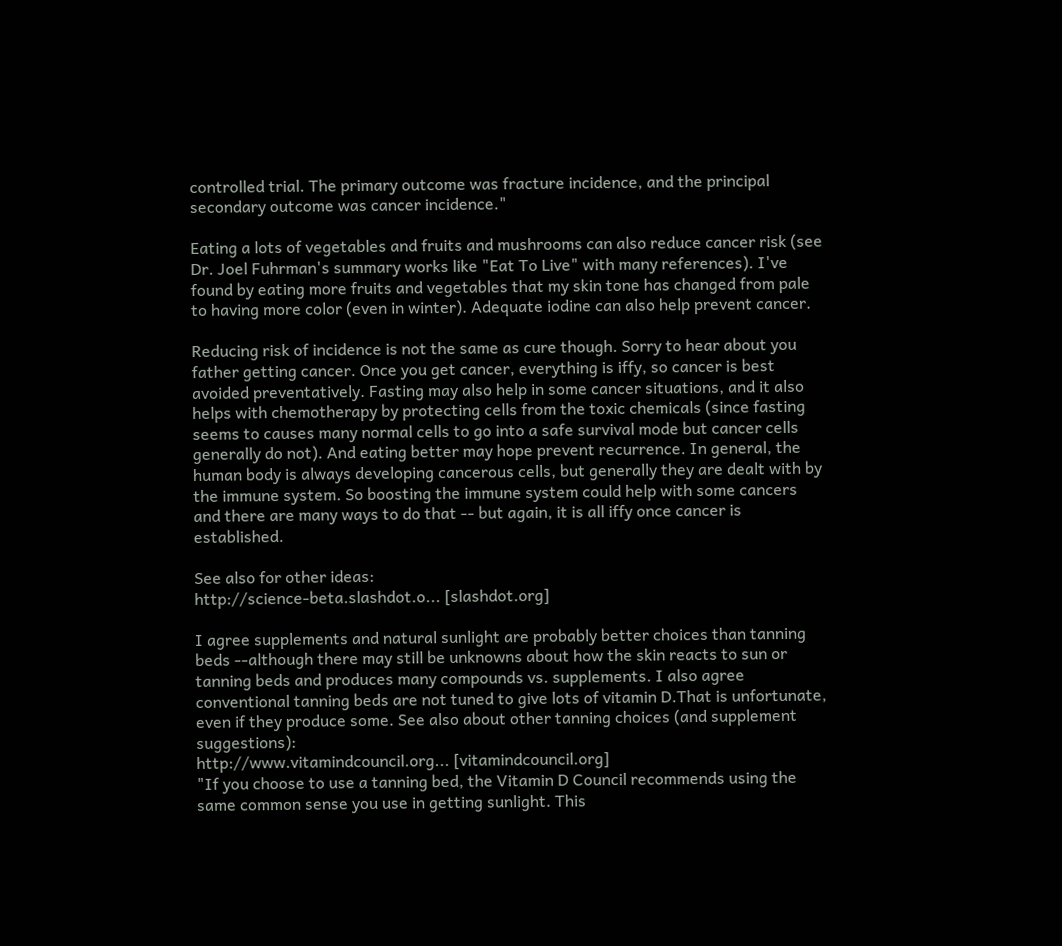controlled trial. The primary outcome was fracture incidence, and the principal secondary outcome was cancer incidence."

Eating a lots of vegetables and fruits and mushrooms can also reduce cancer risk (see Dr. Joel Fuhrman's summary works like "Eat To Live" with many references). I've found by eating more fruits and vegetables that my skin tone has changed from pale to having more color (even in winter). Adequate iodine can also help prevent cancer.

Reducing risk of incidence is not the same as cure though. Sorry to hear about you father getting cancer. Once you get cancer, everything is iffy, so cancer is best avoided preventatively. Fasting may also help in some cancer situations, and it also helps with chemotherapy by protecting cells from the toxic chemicals (since fasting seems to causes many normal cells to go into a safe survival mode but cancer cells generally do not). And eating better may hope prevent recurrence. In general, the human body is always developing cancerous cells, but generally they are dealt with by the immune system. So boosting the immune system could help with some cancers and there are many ways to do that -- but again, it is all iffy once cancer is established.

See also for other ideas:
http://science-beta.slashdot.o... [slashdot.org]

I agree supplements and natural sunlight are probably better choices than tanning beds --although there may still be unknowns about how the skin reacts to sun or tanning beds and produces many compounds vs. supplements. I also agree conventional tanning beds are not tuned to give lots of vitamin D.That is unfortunate, even if they produce some. See also about other tanning choices (and supplement suggestions):
http://www.vitamindcouncil.org... [vitamindcouncil.org]
"If you choose to use a tanning bed, the Vitamin D Council recommends using the same common sense you use in getting sunlight. This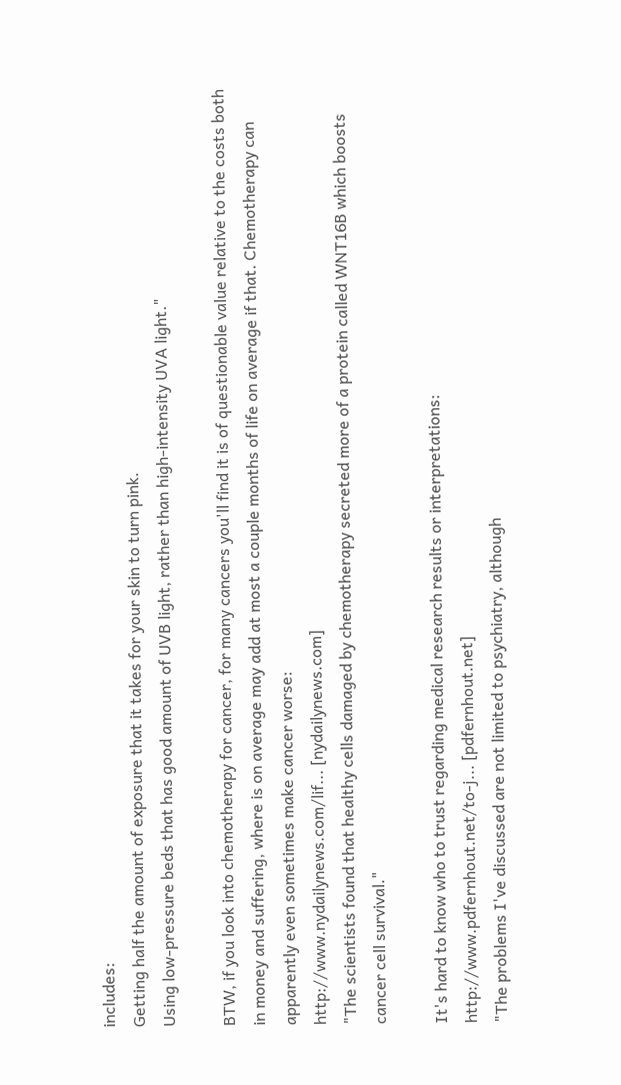includes:
Getting half the amount of exposure that it takes for your skin to turn pink.
Using low-pressure beds that has good amount of UVB light, rather than high-intensity UVA light."

BTW, if you look into chemotherapy for cancer, for many cancers you'll find it is of questionable value relative to the costs both in money and suffering, where is on average may add at most a couple months of life on average if that. Chemotherapy can apparently even sometimes make cancer worse:
http://www.nydailynews.com/lif... [nydailynews.com]
"The scientists found that healthy cells damaged by chemotherapy secreted more of a protein called WNT16B which boosts cancer cell survival."

It's hard to know who to trust regarding medical research results or interpretations:
http://www.pdfernhout.net/to-j... [pdfernhout.net]
"The problems I've discussed are not limited to psychiatry, although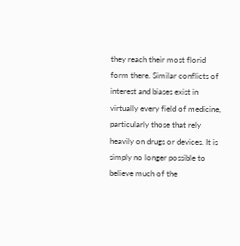they reach their most florid form there. Similar conflicts of interest and biases exist in virtually every field of medicine, particularly those that rely heavily on drugs or devices. It is simply no longer possible to believe much of the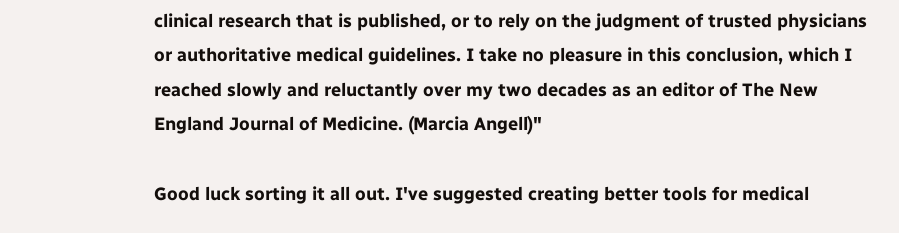clinical research that is published, or to rely on the judgment of trusted physicians or authoritative medical guidelines. I take no pleasure in this conclusion, which I reached slowly and reluctantly over my two decades as an editor of The New England Journal of Medicine. (Marcia Angell)"

Good luck sorting it all out. I've suggested creating better tools for medical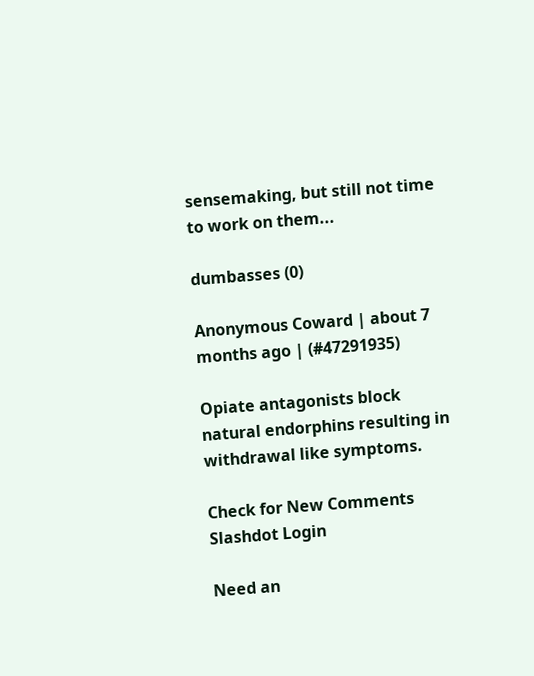sensemaking, but still not time to work on them...

dumbasses (0)

Anonymous Coward | about 7 months ago | (#47291935)

Opiate antagonists block natural endorphins resulting in withdrawal like symptoms.

Check for New Comments
Slashdot Login

Need an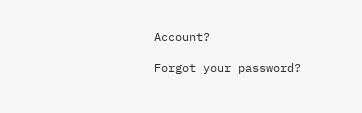Account?

Forgot your password?